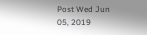Post Wed Jun 05, 2019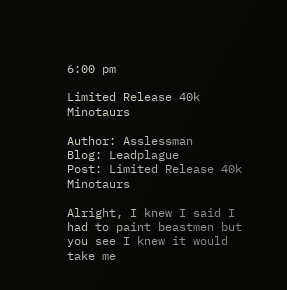6:00 pm

Limited Release 40k Minotaurs

Author: Asslessman
Blog: Leadplague
Post: Limited Release 40k Minotaurs

Alright, I knew I said I had to paint beastmen but you see I knew it would take me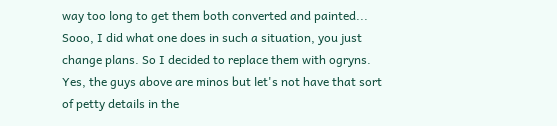way too long to get them both converted and painted... Sooo, I did what one does in such a situation, you just change plans. So I decided to replace them with ogryns. Yes, the guys above are minos but let's not have that sort of petty details in the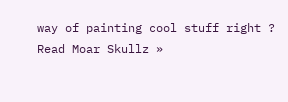way of painting cool stuff right ?
Read Moar Skullz »